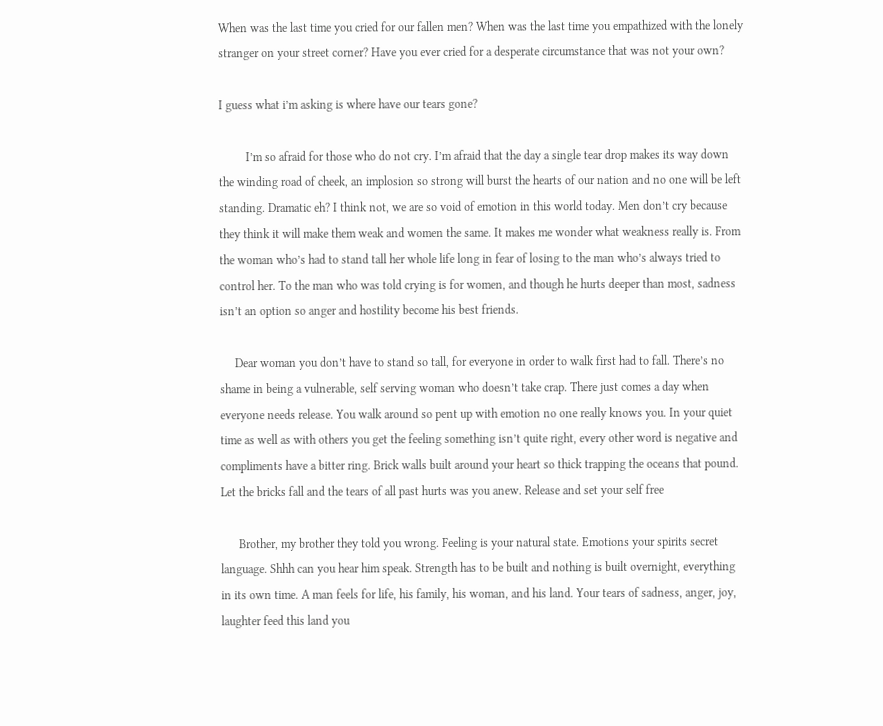When was the last time you cried for our fallen men? When was the last time you empathized with the lonely stranger on your street corner? Have you ever cried for a desperate circumstance that was not your own?

I guess what i’m asking is where have our tears gone?

         I’m so afraid for those who do not cry. I’m afraid that the day a single tear drop makes its way down the winding road of cheek, an implosion so strong will burst the hearts of our nation and no one will be left standing. Dramatic eh? I think not, we are so void of emotion in this world today. Men don’t cry because they think it will make them weak and women the same. It makes me wonder what weakness really is. From the woman who’s had to stand tall her whole life long in fear of losing to the man who’s always tried to control her. To the man who was told crying is for women, and though he hurts deeper than most, sadness isn’t an option so anger and hostility become his best friends.

     Dear woman you don’t have to stand so tall, for everyone in order to walk first had to fall. There’s no shame in being a vulnerable, self serving woman who doesn’t take crap. There just comes a day when everyone needs release. You walk around so pent up with emotion no one really knows you. In your quiet time as well as with others you get the feeling something isn’t quite right, every other word is negative and compliments have a bitter ring. Brick walls built around your heart so thick trapping the oceans that pound.  Let the bricks fall and the tears of all past hurts was you anew. Release and set your self free

      Brother, my brother they told you wrong. Feeling is your natural state. Emotions your spirits secret language. Shhh can you hear him speak. Strength has to be built and nothing is built overnight, everything in its own time. A man feels for life, his family, his woman, and his land. Your tears of sadness, anger, joy, laughter feed this land you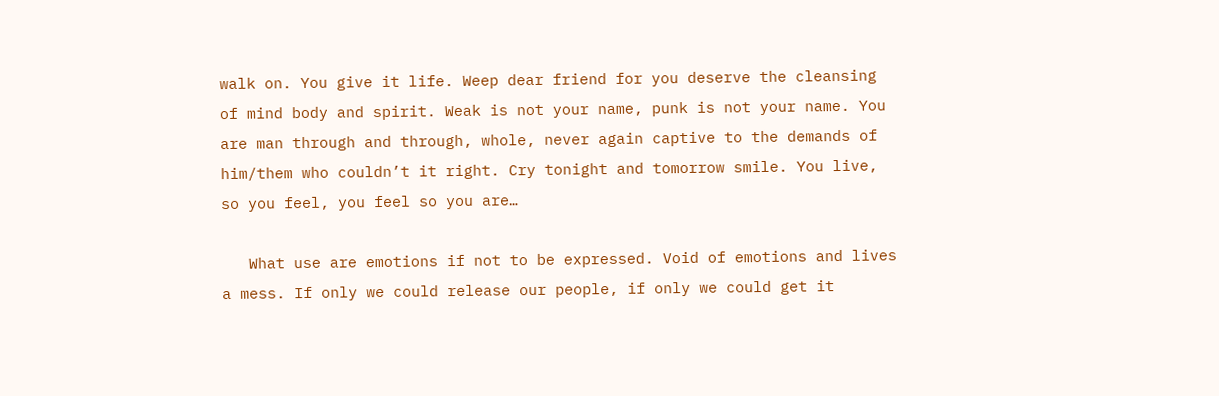walk on. You give it life. Weep dear friend for you deserve the cleansing of mind body and spirit. Weak is not your name, punk is not your name. You are man through and through, whole, never again captive to the demands of him/them who couldn’t it right. Cry tonight and tomorrow smile. You live, so you feel, you feel so you are…

   What use are emotions if not to be expressed. Void of emotions and lives a mess. If only we could release our people, if only we could get it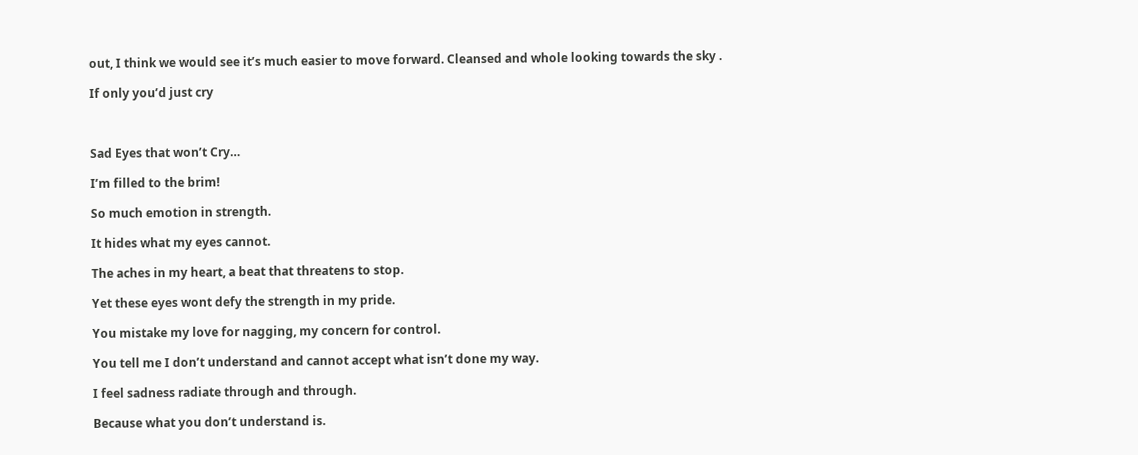out, I think we would see it’s much easier to move forward. Cleansed and whole looking towards the sky .

If only you’d just cry



Sad Eyes that won’t Cry…

I’m filled to the brim!

So much emotion in strength.

It hides what my eyes cannot.

The aches in my heart, a beat that threatens to stop.

Yet these eyes wont defy the strength in my pride.

You mistake my love for nagging, my concern for control.

You tell me I don’t understand and cannot accept what isn’t done my way.

I feel sadness radiate through and through.

Because what you don’t understand is.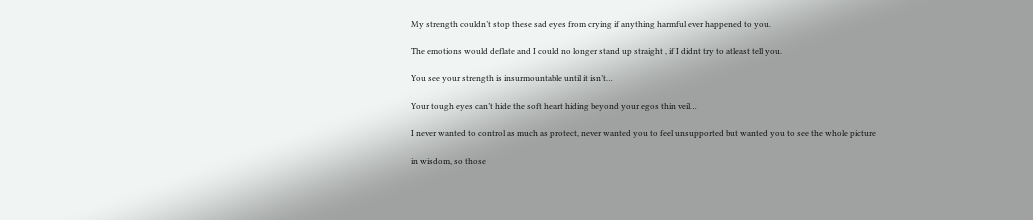My strength couldn’t stop these sad eyes from crying if anything harmful ever happened to you.

The emotions would deflate and I could no longer stand up straight , if I didnt try to atleast tell you.

You see your strength is insurmountable until it isn’t…

Your tough eyes can’t hide the soft heart hiding beyond your egos thin veil…

I never wanted to control as much as protect, never wanted you to feel unsupported but wanted you to see the whole picture

in wisdom, so those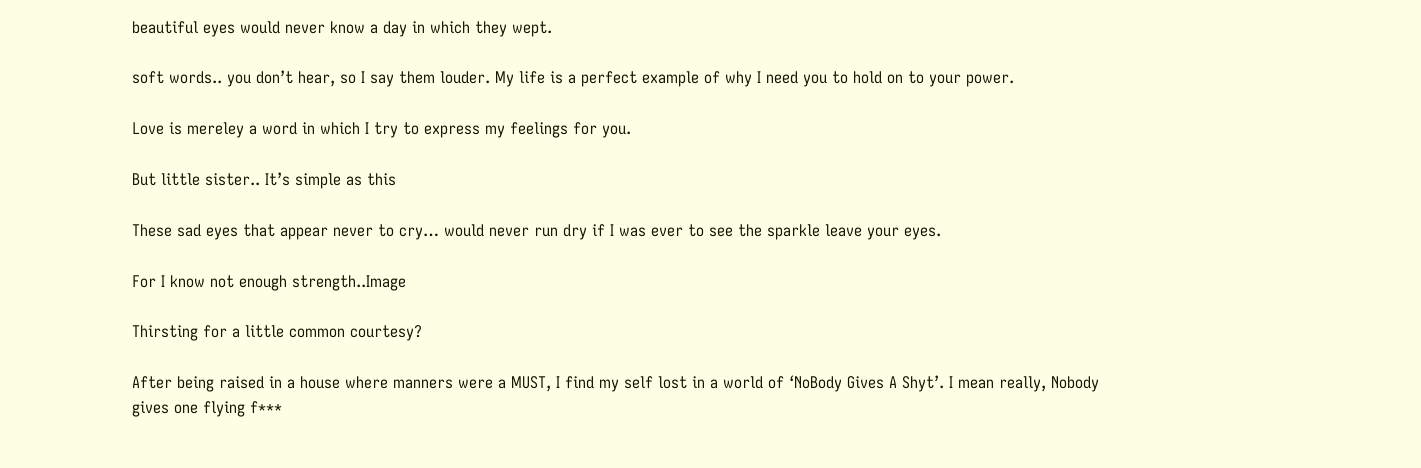beautiful eyes would never know a day in which they wept.

soft words.. you don’t hear, so I say them louder. My life is a perfect example of why I need you to hold on to your power.

Love is mereley a word in which I try to express my feelings for you.

But little sister.. It’s simple as this

These sad eyes that appear never to cry… would never run dry if I was ever to see the sparkle leave your eyes.

For I know not enough strength..Image

Thirsting for a little common courtesy?

After being raised in a house where manners were a MUST, I find my self lost in a world of ‘NoBody Gives A Shyt’. I mean really, Nobody gives one flying f***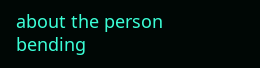about the person bending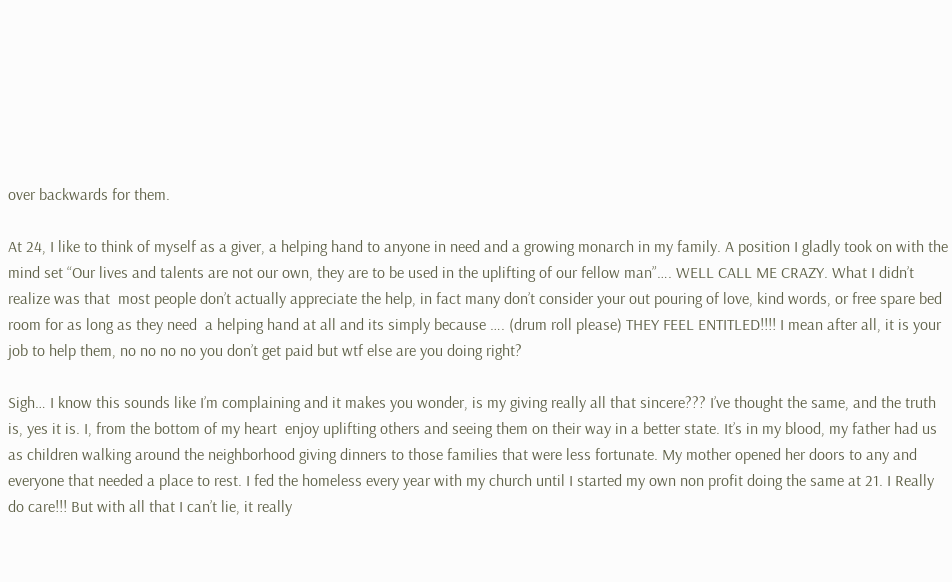over backwards for them.

At 24, I like to think of myself as a giver, a helping hand to anyone in need and a growing monarch in my family. A position I gladly took on with the mind set “Our lives and talents are not our own, they are to be used in the uplifting of our fellow man”…. WELL CALL ME CRAZY. What I didn’t realize was that  most people don’t actually appreciate the help, in fact many don’t consider your out pouring of love, kind words, or free spare bed room for as long as they need  a helping hand at all and its simply because …. (drum roll please) THEY FEEL ENTITLED!!!! I mean after all, it is your job to help them, no no no no you don’t get paid but wtf else are you doing right?

Sigh… I know this sounds like I’m complaining and it makes you wonder, is my giving really all that sincere??? I’ve thought the same, and the truth is, yes it is. I, from the bottom of my heart  enjoy uplifting others and seeing them on their way in a better state. It’s in my blood, my father had us as children walking around the neighborhood giving dinners to those families that were less fortunate. My mother opened her doors to any and everyone that needed a place to rest. I fed the homeless every year with my church until I started my own non profit doing the same at 21. I Really do care!!! But with all that I can’t lie, it really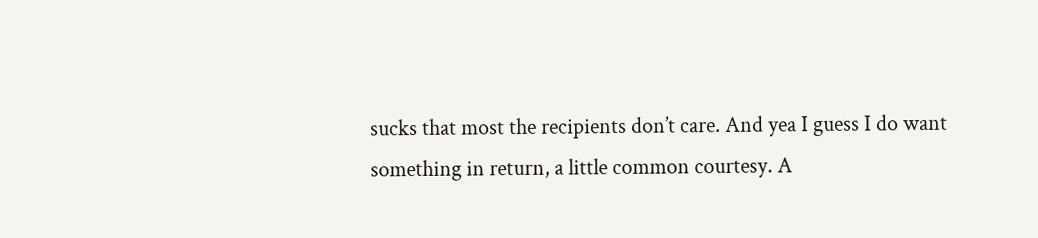sucks that most the recipients don’t care. And yea I guess I do want something in return, a little common courtesy. A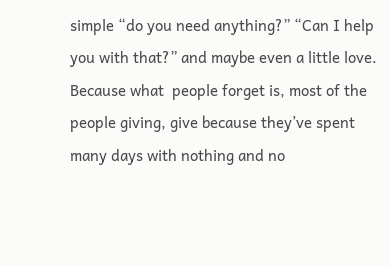simple “do you need anything?” “Can I help you with that?” and maybe even a little love. Because what  people forget is, most of the people giving, give because they’ve spent many days with nothing and no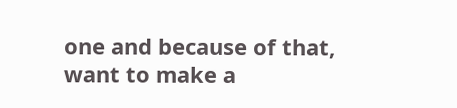one and because of that, want to make a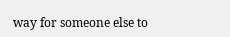way for someone else to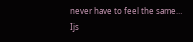never have to feel the same… Ijs